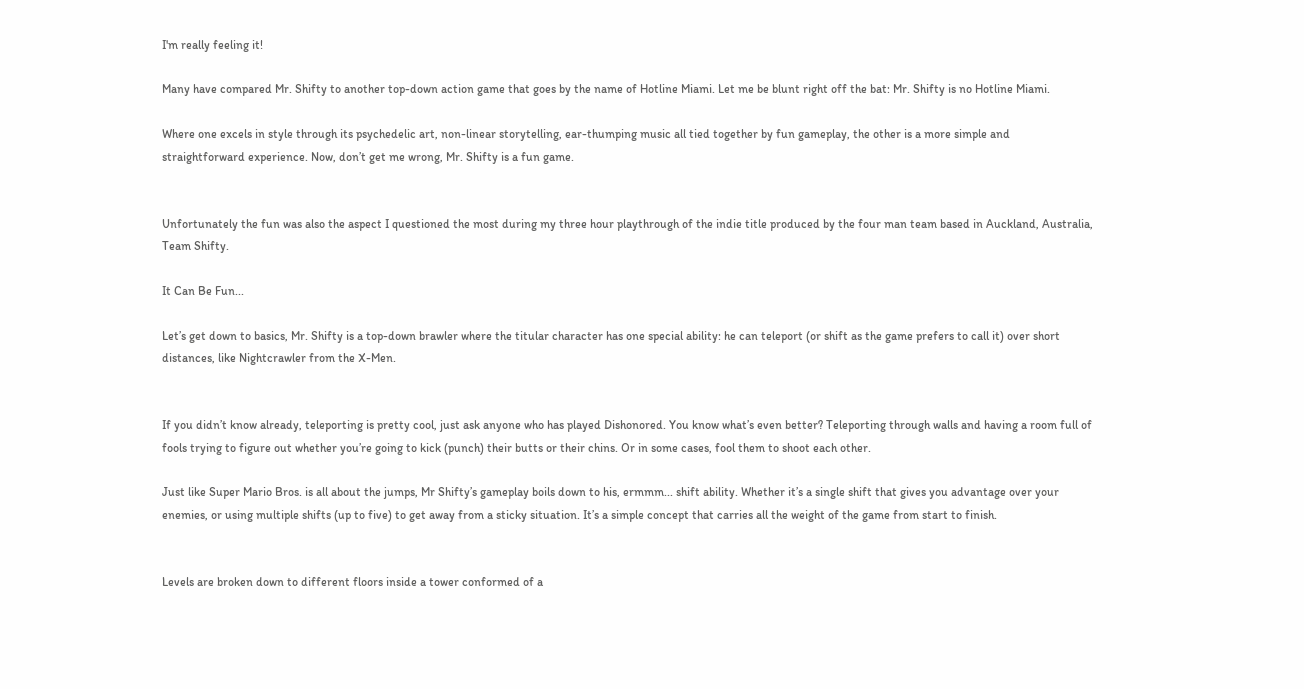I'm really feeling it!

Many have compared Mr. Shifty to another top-down action game that goes by the name of Hotline Miami. Let me be blunt right off the bat: Mr. Shifty is no Hotline Miami.

Where one excels in style through its psychedelic art, non-linear storytelling, ear-thumping music all tied together by fun gameplay, the other is a more simple and straightforward experience. Now, don’t get me wrong, Mr. Shifty is a fun game.


Unfortunately the fun was also the aspect I questioned the most during my three hour playthrough of the indie title produced by the four man team based in Auckland, Australia, Team Shifty.

It Can Be Fun...

Let’s get down to basics, Mr. Shifty is a top-down brawler where the titular character has one special ability: he can teleport (or shift as the game prefers to call it) over short distances, like Nightcrawler from the X-Men.


If you didn’t know already, teleporting is pretty cool, just ask anyone who has played Dishonored. You know what’s even better? Teleporting through walls and having a room full of fools trying to figure out whether you’re going to kick (punch) their butts or their chins. Or in some cases, fool them to shoot each other.

Just like Super Mario Bros. is all about the jumps, Mr Shifty’s gameplay boils down to his, ermmm... shift ability. Whether it’s a single shift that gives you advantage over your enemies, or using multiple shifts (up to five) to get away from a sticky situation. It’s a simple concept that carries all the weight of the game from start to finish.


Levels are broken down to different floors inside a tower conformed of a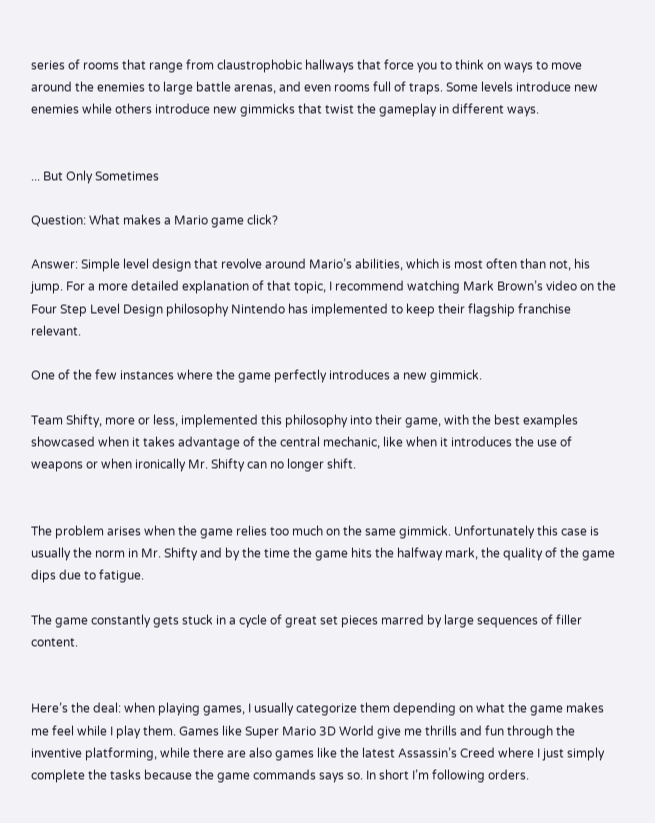series of rooms that range from claustrophobic hallways that force you to think on ways to move around the enemies to large battle arenas, and even rooms full of traps. Some levels introduce new enemies while others introduce new gimmicks that twist the gameplay in different ways.


... But Only Sometimes

Question: What makes a Mario game click?

Answer: Simple level design that revolve around Mario’s abilities, which is most often than not, his jump. For a more detailed explanation of that topic, I recommend watching Mark Brown’s video on the Four Step Level Design philosophy Nintendo has implemented to keep their flagship franchise relevant.

One of the few instances where the game perfectly introduces a new gimmick.

Team Shifty, more or less, implemented this philosophy into their game, with the best examples showcased when it takes advantage of the central mechanic, like when it introduces the use of weapons or when ironically Mr. Shifty can no longer shift.


The problem arises when the game relies too much on the same gimmick. Unfortunately this case is usually the norm in Mr. Shifty and by the time the game hits the halfway mark, the quality of the game dips due to fatigue.

The game constantly gets stuck in a cycle of great set pieces marred by large sequences of filler content.


Here’s the deal: when playing games, I usually categorize them depending on what the game makes me feel while I play them. Games like Super Mario 3D World give me thrills and fun through the inventive platforming, while there are also games like the latest Assassin’s Creed where I just simply complete the tasks because the game commands says so. In short I’m following orders.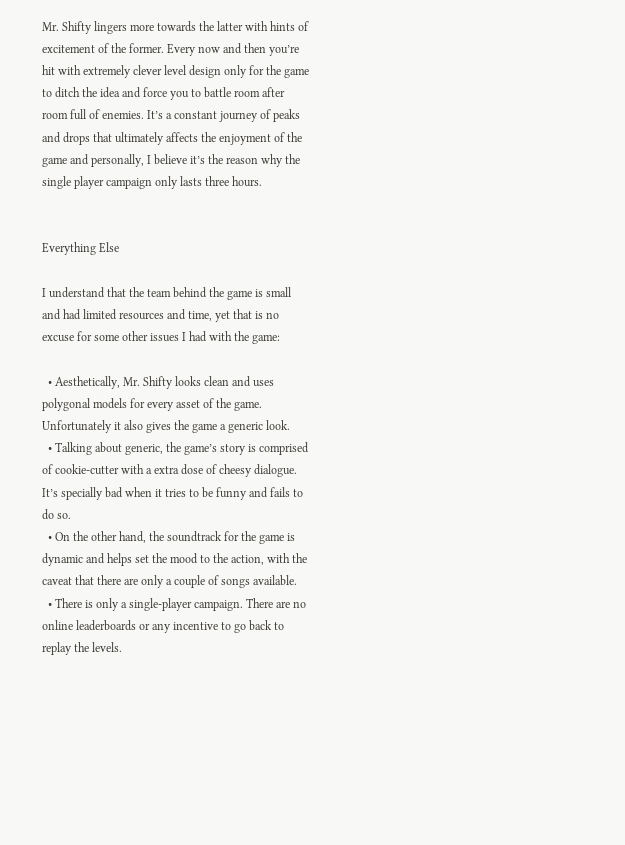Mr. Shifty lingers more towards the latter with hints of excitement of the former. Every now and then you’re hit with extremely clever level design only for the game to ditch the idea and force you to battle room after room full of enemies. It’s a constant journey of peaks and drops that ultimately affects the enjoyment of the game and personally, I believe it’s the reason why the single player campaign only lasts three hours.


Everything Else

I understand that the team behind the game is small and had limited resources and time, yet that is no excuse for some other issues I had with the game:

  • Aesthetically, Mr. Shifty looks clean and uses polygonal models for every asset of the game. Unfortunately it also gives the game a generic look.
  • Talking about generic, the game’s story is comprised of cookie-cutter with a extra dose of cheesy dialogue. It’s specially bad when it tries to be funny and fails to do so.
  • On the other hand, the soundtrack for the game is dynamic and helps set the mood to the action, with the caveat that there are only a couple of songs available.
  • There is only a single-player campaign. There are no online leaderboards or any incentive to go back to replay the levels.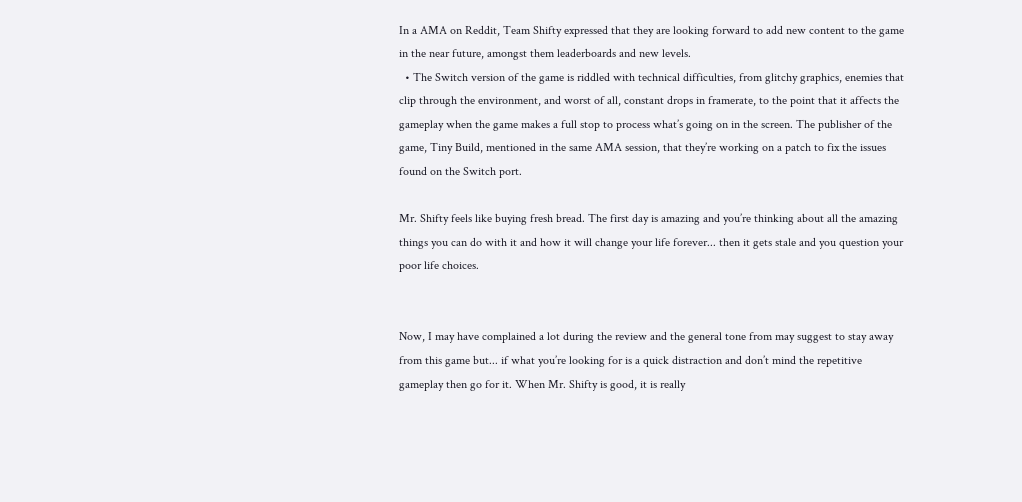In a AMA on Reddit, Team Shifty expressed that they are looking forward to add new content to the game in the near future, amongst them leaderboards and new levels.
  • The Switch version of the game is riddled with technical difficulties, from glitchy graphics, enemies that clip through the environment, and worst of all, constant drops in framerate, to the point that it affects the gameplay when the game makes a full stop to process what’s going on in the screen. The publisher of the game, Tiny Build, mentioned in the same AMA session, that they’re working on a patch to fix the issues found on the Switch port.

Mr. Shifty feels like buying fresh bread. The first day is amazing and you’re thinking about all the amazing things you can do with it and how it will change your life forever... then it gets stale and you question your poor life choices.


Now, I may have complained a lot during the review and the general tone from may suggest to stay away from this game but... if what you’re looking for is a quick distraction and don’t mind the repetitive gameplay then go for it. When Mr. Shifty is good, it is really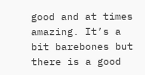good and at times amazing. It’s a bit barebones but there is a good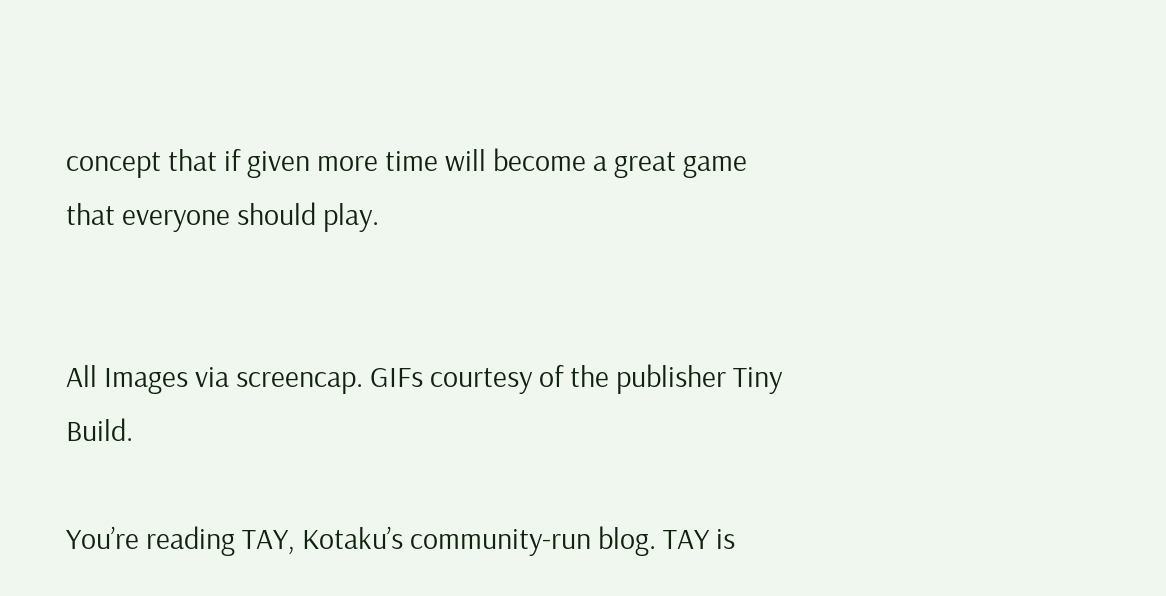concept that if given more time will become a great game that everyone should play.


All Images via screencap. GIFs courtesy of the publisher Tiny Build.

You’re reading TAY, Kotaku’s community-run blog. TAY is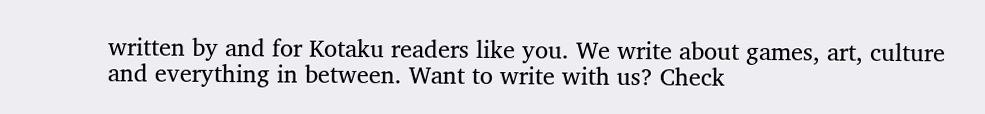written by and for Kotaku readers like you. We write about games, art, culture and everything in between. Want to write with us? Check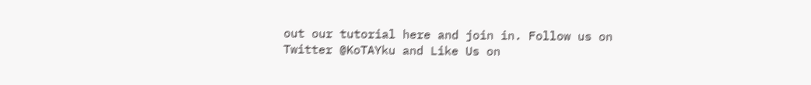out our tutorial here and join in. Follow us on Twitter @KoTAYku and Like Us on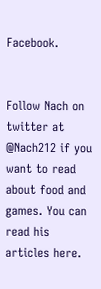Facebook.


Follow Nach on twitter at @Nach212 if you want to read about food and games. You can read his articles here.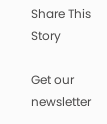Share This Story

Get our newsletter